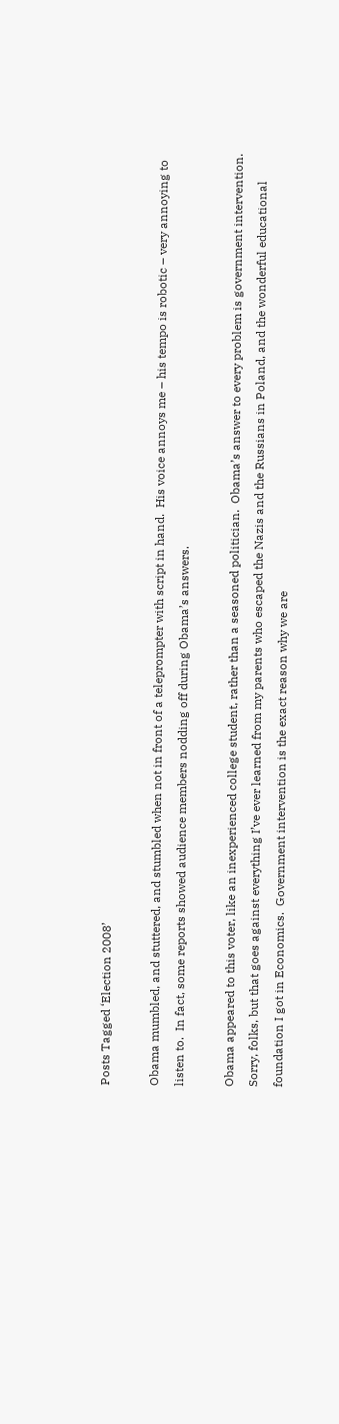Posts Tagged ‘Election 2008’

Obama mumbled, and stuttered, and stumbled when not in front of a teleprompter with script in hand.  His voice annoys me – his tempo is robotic – very annoying to listen to.  In fact, some reports showed audience members nodding off during Obama’s answers.

Obama appeared to this voter, like an inexperienced college student, rather than a seasoned politician.  Obama’s answer to every problem is government intervention.  Sorry, folks, but that goes against everything I’ve ever learned from my parents who escaped the Nazis and the Russians in Poland, and the wonderful educational foundation I got in Economics.  Government intervention is the exact reason why we are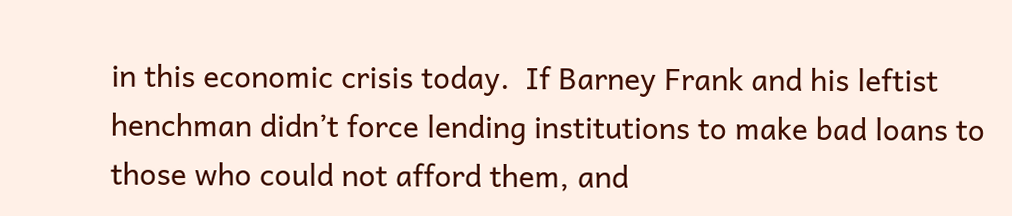in this economic crisis today.  If Barney Frank and his leftist henchman didn’t force lending institutions to make bad loans to those who could not afford them, and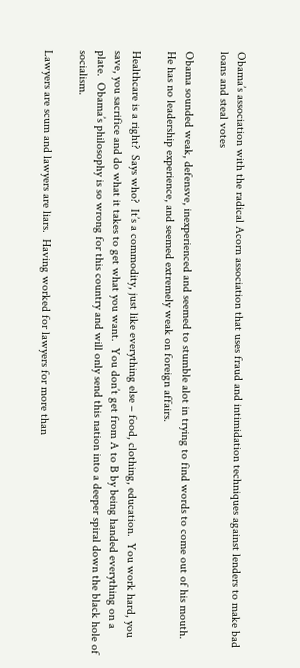Obama’s association with the radical Acorn association that uses fraud and intimidation techniques against lenders to make bad loans and steal votes

Obama sounded weak, defensve, inexperienced and seemed to stumble alot in trying to find words to come out of his mouth.  He has no leadership experience, and seemed extremely weak on foreign affairs.

Healthcare is a right?  Says who?  It’s a commodity, just like everything else – food, clothing, education.  You work hard, you save, you sacrifice and do what it takes to get what you want.  You don’t get from A to B by being handed everything on a plate.  Obama’s philosophy is so wrong for this country and will only send this nation into a deeper spiral down the black hole of socialism.

Lawyers are scum and lawyers are liars.  Having worked for lawyers for more than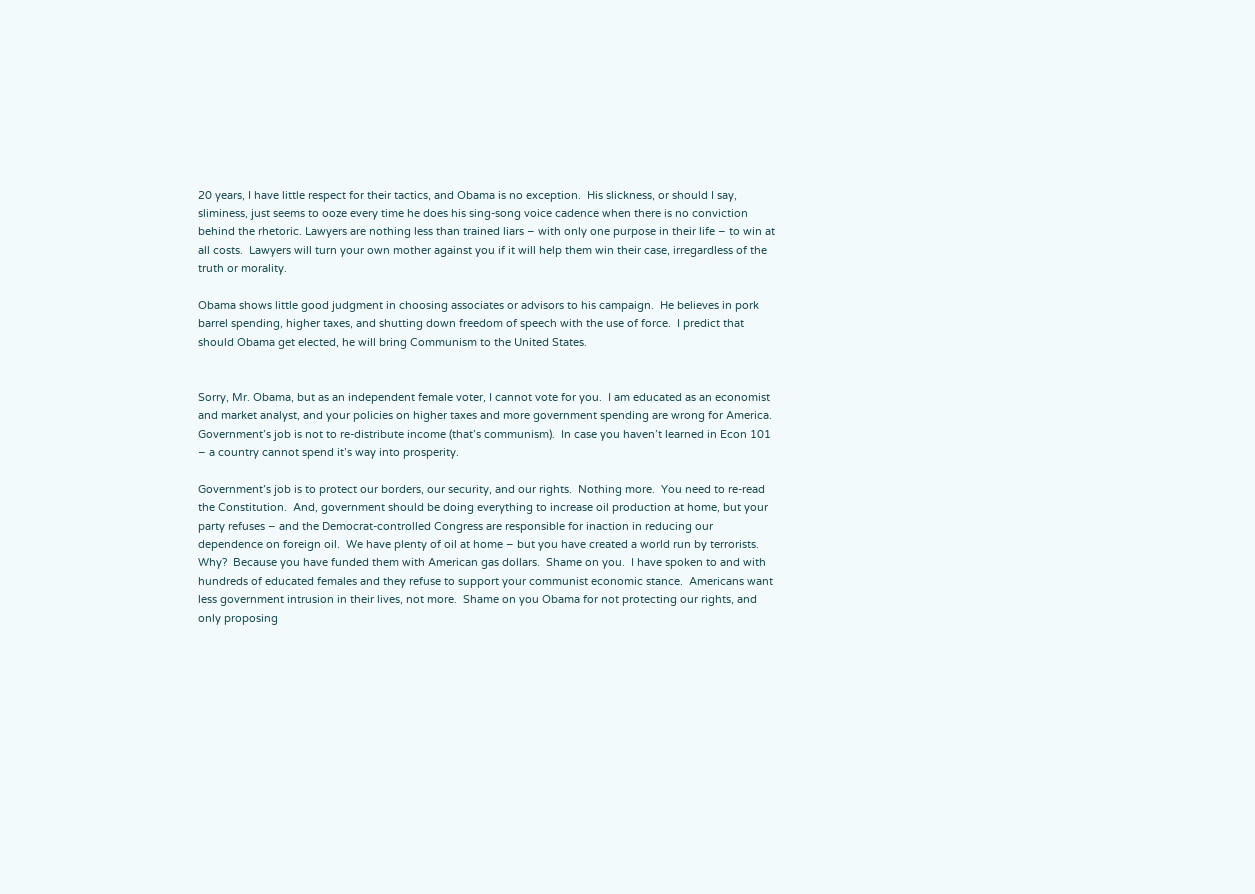20 years, I have little respect for their tactics, and Obama is no exception.  His slickness, or should I say, sliminess, just seems to ooze every time he does his sing-song voice cadence when there is no conviction behind the rhetoric. Lawyers are nothing less than trained liars – with only one purpose in their life – to win at all costs.  Lawyers will turn your own mother against you if it will help them win their case, irregardless of the truth or morality.

Obama shows little good judgment in choosing associates or advisors to his campaign.  He believes in pork barrel spending, higher taxes, and shutting down freedom of speech with the use of force.  I predict that should Obama get elected, he will bring Communism to the United States.


Sorry, Mr. Obama, but as an independent female voter, I cannot vote for you.  I am educated as an economist and market analyst, and your policies on higher taxes and more government spending are wrong for America.  Government’s job is not to re-distribute income (that’s communism).  In case you haven’t learned in Econ 101 – a country cannot spend it’s way into prosperity.

Government’s job is to protect our borders, our security, and our rights.  Nothing more.  You need to re-read the Constitution.  And, government should be doing everything to increase oil production at home, but your party refuses – and the Democrat-controlled Congress are responsible for inaction in reducing our dependence on foreign oil.  We have plenty of oil at home – but you have created a world run by terrorists.  Why?  Because you have funded them with American gas dollars.  Shame on you.  I have spoken to and with hundreds of educated females and they refuse to support your communist economic stance.  Americans want less government intrusion in their lives, not more.  Shame on you Obama for not protecting our rights, and only proposing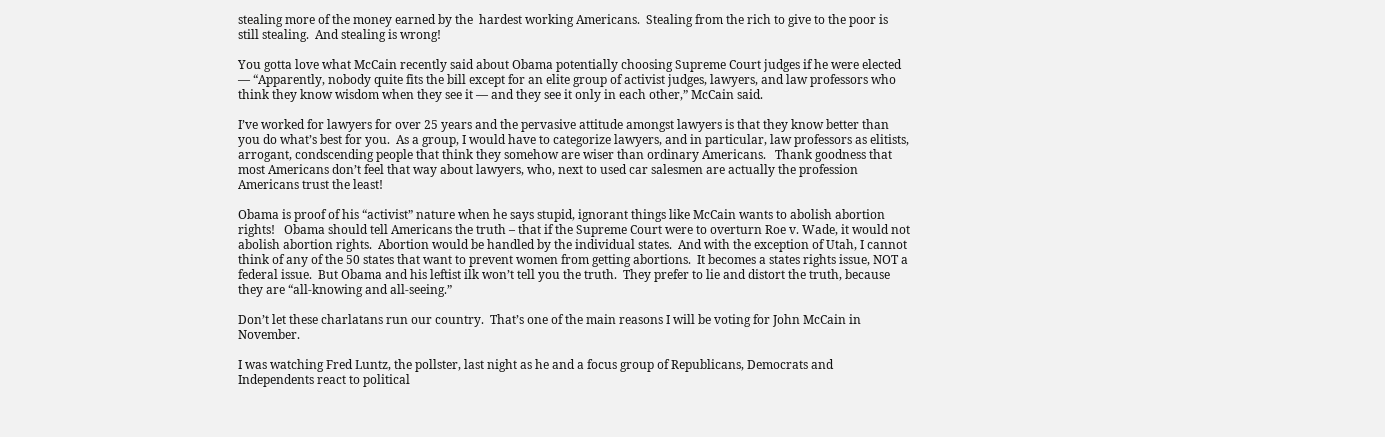stealing more of the money earned by the  hardest working Americans.  Stealing from the rich to give to the poor is still stealing.  And stealing is wrong!

You gotta love what McCain recently said about Obama potentially choosing Supreme Court judges if he were elected — “Apparently, nobody quite fits the bill except for an elite group of activist judges, lawyers, and law professors who think they know wisdom when they see it — and they see it only in each other,” McCain said.

I’ve worked for lawyers for over 25 years and the pervasive attitude amongst lawyers is that they know better than you do what’s best for you.  As a group, I would have to categorize lawyers, and in particular, law professors as elitists, arrogant, condscending people that think they somehow are wiser than ordinary Americans.   Thank goodness that most Americans don’t feel that way about lawyers, who, next to used car salesmen are actually the profession Americans trust the least!

Obama is proof of his “activist” nature when he says stupid, ignorant things like McCain wants to abolish abortion rights!   Obama should tell Americans the truth – that if the Supreme Court were to overturn Roe v. Wade, it would not abolish abortion rights.  Abortion would be handled by the individual states.  And with the exception of Utah, I cannot think of any of the 50 states that want to prevent women from getting abortions.  It becomes a states rights issue, NOT a federal issue.  But Obama and his leftist ilk won’t tell you the truth.  They prefer to lie and distort the truth, because they are “all-knowing and all-seeing.”

Don’t let these charlatans run our country.  That’s one of the main reasons I will be voting for John McCain in November.

I was watching Fred Luntz, the pollster, last night as he and a focus group of Republicans, Democrats and Independents react to political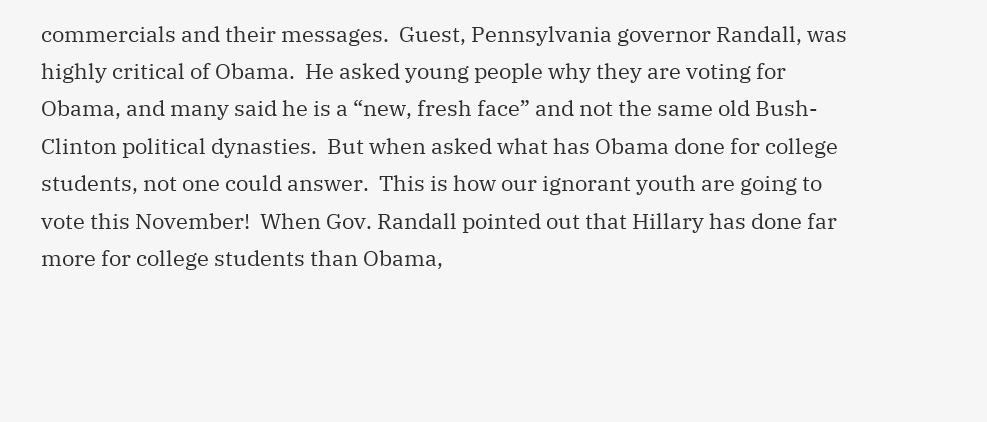commercials and their messages.  Guest, Pennsylvania governor Randall, was highly critical of Obama.  He asked young people why they are voting for Obama, and many said he is a “new, fresh face” and not the same old Bush-Clinton political dynasties.  But when asked what has Obama done for college students, not one could answer.  This is how our ignorant youth are going to vote this November!  When Gov. Randall pointed out that Hillary has done far more for college students than Obama,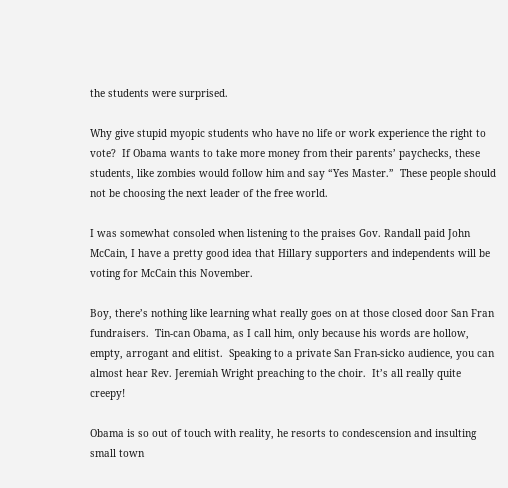the students were surprised.

Why give stupid myopic students who have no life or work experience the right to vote?  If Obama wants to take more money from their parents’ paychecks, these students, like zombies would follow him and say “Yes Master.”  These people should not be choosing the next leader of the free world.

I was somewhat consoled when listening to the praises Gov. Randall paid John McCain, I have a pretty good idea that Hillary supporters and independents will be voting for McCain this November.

Boy, there’s nothing like learning what really goes on at those closed door San Fran fundraisers.  Tin-can Obama, as I call him, only because his words are hollow, empty, arrogant and elitist.  Speaking to a private San Fran-sicko audience, you can almost hear Rev. Jeremiah Wright preaching to the choir.  It’s all really quite creepy!

Obama is so out of touch with reality, he resorts to condescension and insulting small town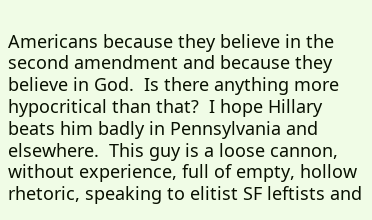Americans because they believe in the second amendment and because they believe in God.  Is there anything more hypocritical than that?  I hope Hillary beats him badly in Pennsylvania and elsewhere.  This guy is a loose cannon, without experience, full of empty, hollow rhetoric, speaking to elitist SF leftists and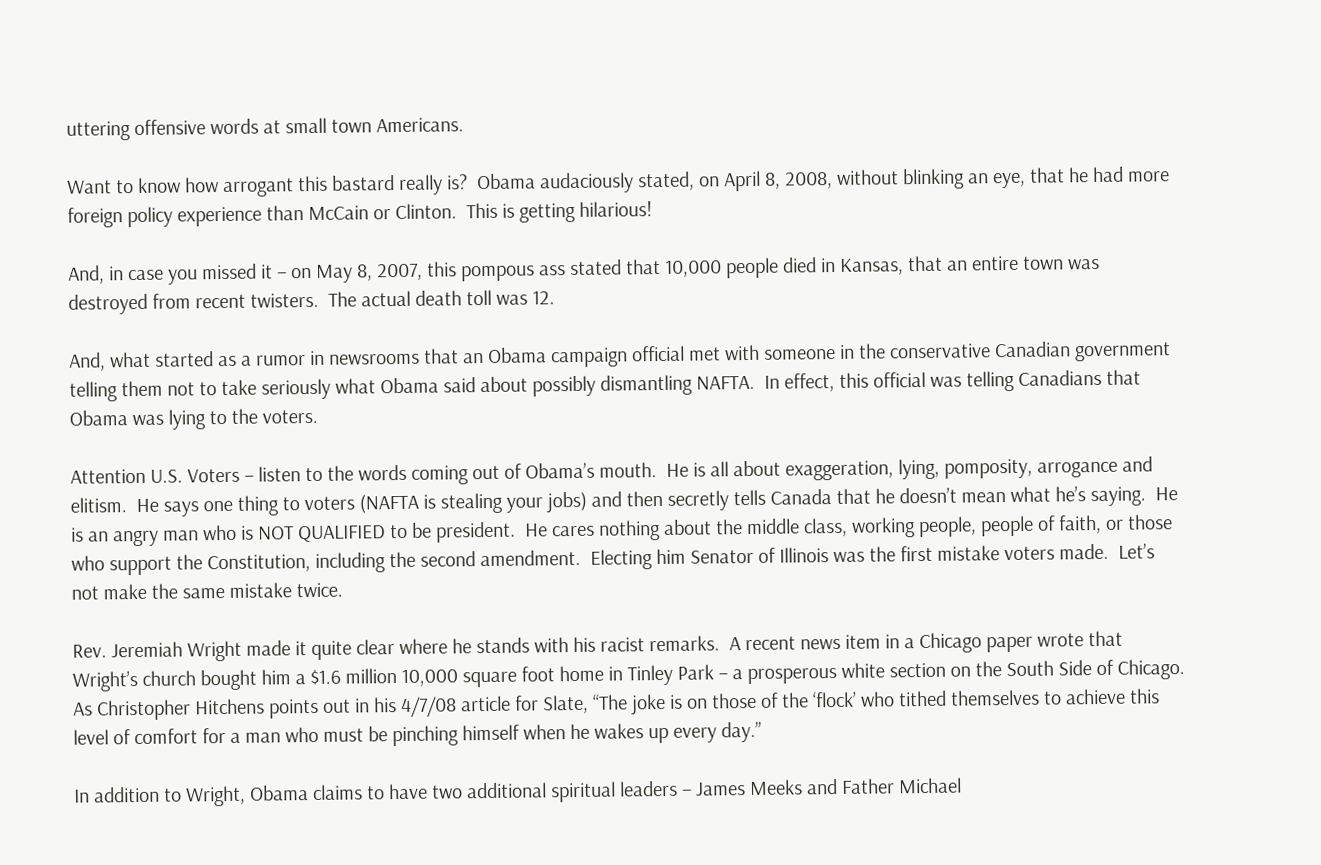uttering offensive words at small town Americans.

Want to know how arrogant this bastard really is?  Obama audaciously stated, on April 8, 2008, without blinking an eye, that he had more foreign policy experience than McCain or Clinton.  This is getting hilarious!

And, in case you missed it – on May 8, 2007, this pompous ass stated that 10,000 people died in Kansas, that an entire town was destroyed from recent twisters.  The actual death toll was 12.

And, what started as a rumor in newsrooms that an Obama campaign official met with someone in the conservative Canadian government telling them not to take seriously what Obama said about possibly dismantling NAFTA.  In effect, this official was telling Canadians that Obama was lying to the voters.

Attention U.S. Voters – listen to the words coming out of Obama’s mouth.  He is all about exaggeration, lying, pomposity, arrogance and elitism.  He says one thing to voters (NAFTA is stealing your jobs) and then secretly tells Canada that he doesn’t mean what he’s saying.  He is an angry man who is NOT QUALIFIED to be president.  He cares nothing about the middle class, working people, people of faith, or those who support the Constitution, including the second amendment.  Electing him Senator of Illinois was the first mistake voters made.  Let’s not make the same mistake twice.

Rev. Jeremiah Wright made it quite clear where he stands with his racist remarks.  A recent news item in a Chicago paper wrote that Wright’s church bought him a $1.6 million 10,000 square foot home in Tinley Park – a prosperous white section on the South Side of Chicago.  As Christopher Hitchens points out in his 4/7/08 article for Slate, “The joke is on those of the ‘flock’ who tithed themselves to achieve this level of comfort for a man who must be pinching himself when he wakes up every day.”

In addition to Wright, Obama claims to have two additional spiritual leaders – James Meeks and Father Michael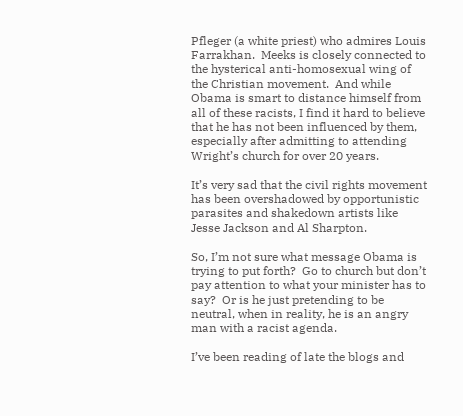Pfleger (a white priest) who admires Louis Farrakhan.  Meeks is closely connected to the hysterical anti-homosexual wing of the Christian movement.  And while Obama is smart to distance himself from all of these racists, I find it hard to believe that he has not been influenced by them, especially after admitting to attending Wright’s church for over 20 years.

It’s very sad that the civil rights movement has been overshadowed by opportunistic parasites and shakedown artists like Jesse Jackson and Al Sharpton.

So, I’m not sure what message Obama is trying to put forth?  Go to church but don’t pay attention to what your minister has to say?  Or is he just pretending to be neutral, when in reality, he is an angry man with a racist agenda.

I’ve been reading of late the blogs and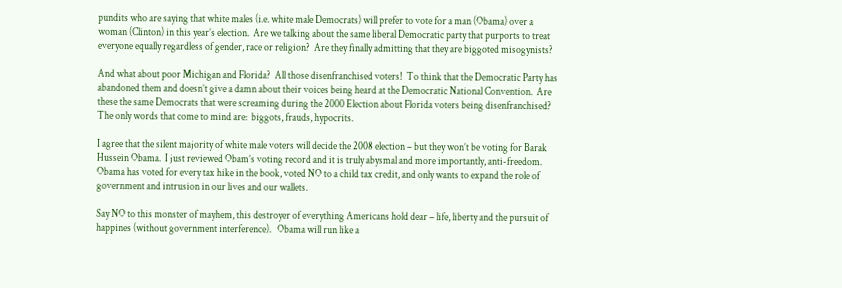pundits who are saying that white males (i.e. white male Democrats) will prefer to vote for a man (Obama) over a woman (Clinton) in this year’s election.  Are we talking about the same liberal Democratic party that purports to treat everyone equally regardless of gender, race or religion?  Are they finally admitting that they are biggoted misogynists?

And what about poor Michigan and Florida?  All those disenfranchised voters!  To think that the Democratic Party has abandoned them and doesn’t give a damn about their voices being heard at the Democratic National Convention.  Are these the same Democrats that were screaming during the 2000 Election about Florida voters being disenfranchised?  The only words that come to mind are:  biggots, frauds, hypocrits.

I agree that the silent majority of white male voters will decide the 2008 election – but they won’t be voting for Barak Hussein Obama.  I just reviewed Obam’s voting record and it is truly abysmal and more importantly, anti-freedom.  Obama has voted for every tax hike in the book, voted NO to a child tax credit, and only wants to expand the role of government and intrusion in our lives and our wallets.

Say NO to this monster of mayhem, this destroyer of everything Americans hold dear – life, liberty and the pursuit of happines (without government interference).   Obama will run like a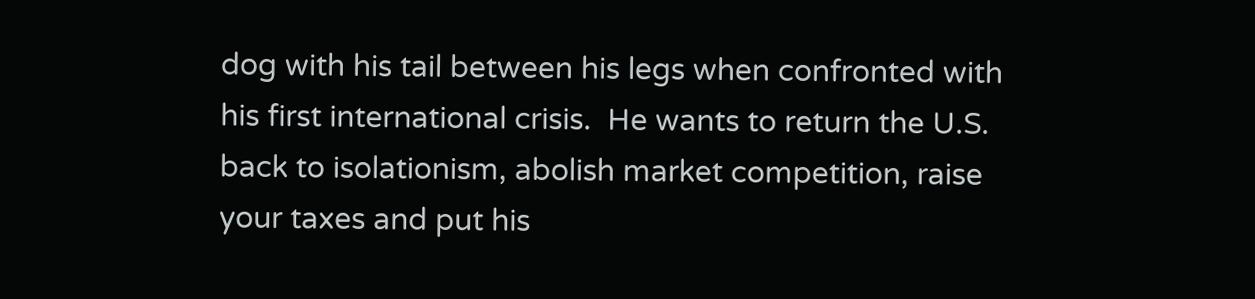dog with his tail between his legs when confronted with his first international crisis.  He wants to return the U.S. back to isolationism, abolish market competition, raise your taxes and put his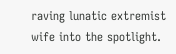raving lunatic extremist wife into the spotlight.